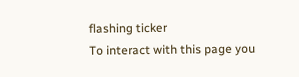flashing ticker
To interact with this page you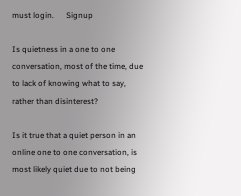must login.      Signup

Is quietness in a one to one conversation, most of the time, due to lack of knowing what to say, rather than disinterest?

Is it true that a quiet person in an online one to one conversation, is most likely quiet due to not being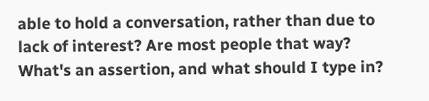able to hold a conversation, rather than due to lack of interest? Are most people that way?
What's an assertion, and what should I type in?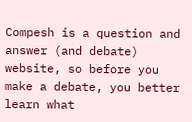Compesh is a question and answer (and debate) website, so before you make a debate, you better learn what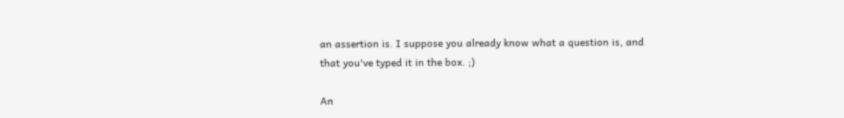an assertion is. I suppose you already know what a question is, and that you've typed it in the box. ;)

An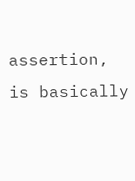assertion, is basically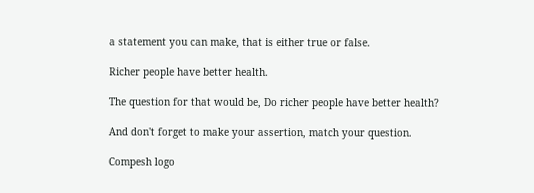a statement you can make, that is either true or false.

Richer people have better health.

The question for that would be, Do richer people have better health?

And don't forget to make your assertion, match your question.

Compesh logo